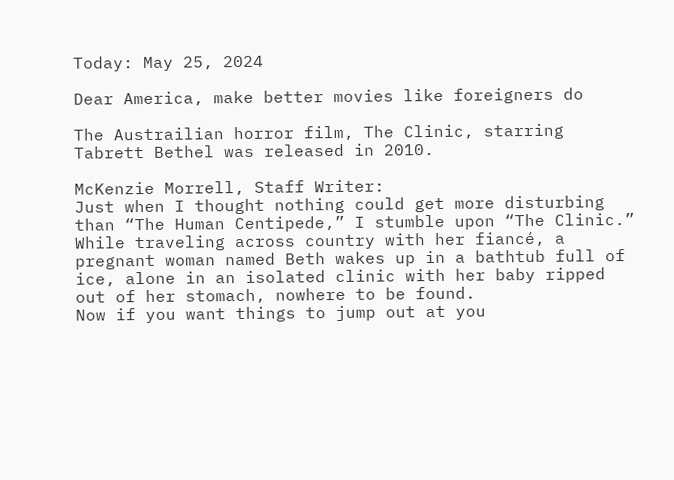Today: May 25, 2024

Dear America, make better movies like foreigners do

The Austrailian horror film, The Clinic, starring Tabrett Bethel was released in 2010.

McKenzie Morrell, Staff Writer:
Just when I thought nothing could get more disturbing than “The Human Centipede,” I stumble upon “The Clinic.” While traveling across country with her fiancé, a pregnant woman named Beth wakes up in a bathtub full of ice, alone in an isolated clinic with her baby ripped out of her stomach, nowhere to be found.
Now if you want things to jump out at you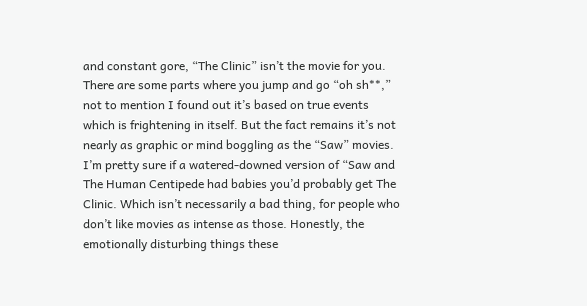and constant gore, “The Clinic” isn’t the movie for you. There are some parts where you jump and go “oh sh**,” not to mention I found out it’s based on true events which is frightening in itself. But the fact remains it’s not nearly as graphic or mind boggling as the “Saw” movies. I’m pretty sure if a watered-downed version of “Saw and The Human Centipede had babies you’d probably get The Clinic. Which isn’t necessarily a bad thing, for people who don’t like movies as intense as those. Honestly, the emotionally disturbing things these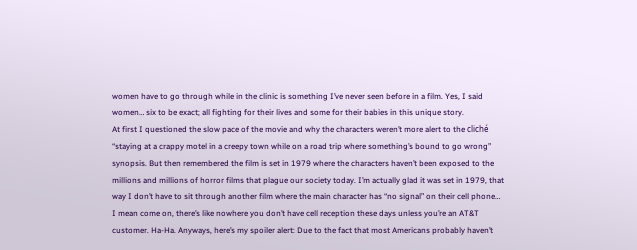women have to go through while in the clinic is something I’ve never seen before in a film. Yes, I said women… six to be exact; all fighting for their lives and some for their babies in this unique story.
At first I questioned the slow pace of the movie and why the characters weren’t more alert to the cliché “staying at a crappy motel in a creepy town while on a road trip where something’s bound to go wrong” synopsis. But then remembered the film is set in 1979 where the characters haven’t been exposed to the millions and millions of horror films that plague our society today. I’m actually glad it was set in 1979, that way I don’t have to sit through another film where the main character has “no signal” on their cell phone… I mean come on, there’s like nowhere you don’t have cell reception these days unless you’re an AT&T customer. Ha-Ha. Anyways, here’s my spoiler alert: Due to the fact that most Americans probably haven’t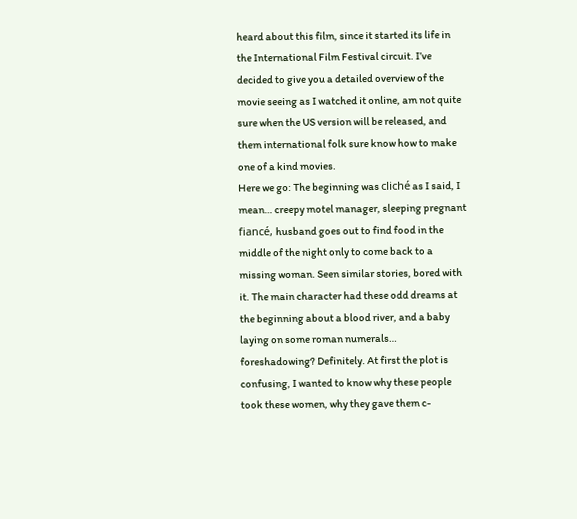heard about this film, since it started its life in the International Film Festival circuit. I’ve decided to give you a detailed overview of the movie seeing as I watched it online, am not quite sure when the US version will be released, and them international folk sure know how to make one of a kind movies.
Here we go: The beginning was cliché as I said, I mean… creepy motel manager, sleeping pregnant fiancé, husband goes out to find food in the middle of the night only to come back to a missing woman. Seen similar stories, bored with it. The main character had these odd dreams at the beginning about a blood river, and a baby laying on some roman numerals… foreshadowing? Definitely. At first the plot is confusing, I wanted to know why these people took these women, why they gave them c-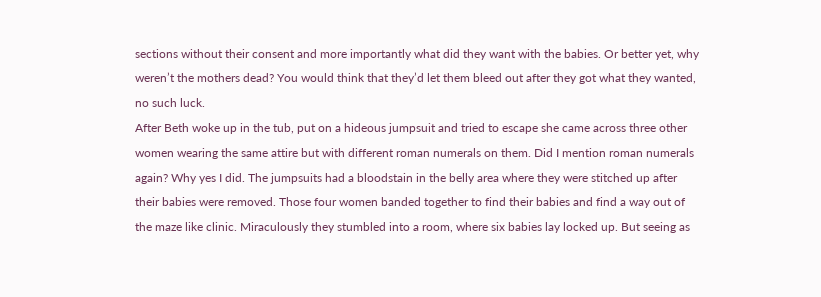sections without their consent and more importantly what did they want with the babies. Or better yet, why weren’t the mothers dead? You would think that they’d let them bleed out after they got what they wanted, no such luck.
After Beth woke up in the tub, put on a hideous jumpsuit and tried to escape she came across three other women wearing the same attire but with different roman numerals on them. Did I mention roman numerals again? Why yes I did. The jumpsuits had a bloodstain in the belly area where they were stitched up after their babies were removed. Those four women banded together to find their babies and find a way out of the maze like clinic. Miraculously they stumbled into a room, where six babies lay locked up. But seeing as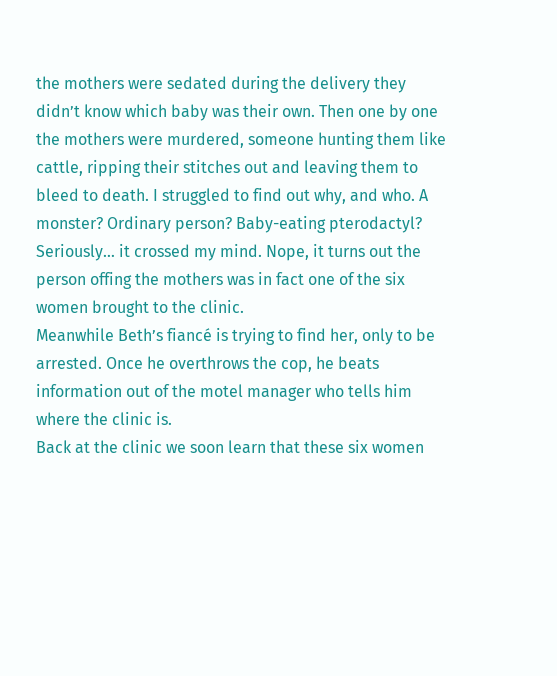the mothers were sedated during the delivery they didn’t know which baby was their own. Then one by one the mothers were murdered, someone hunting them like cattle, ripping their stitches out and leaving them to bleed to death. I struggled to find out why, and who. A monster? Ordinary person? Baby-eating pterodactyl? Seriously… it crossed my mind. Nope, it turns out the person offing the mothers was in fact one of the six women brought to the clinic.
Meanwhile Beth’s fiancé is trying to find her, only to be arrested. Once he overthrows the cop, he beats information out of the motel manager who tells him where the clinic is.
Back at the clinic we soon learn that these six women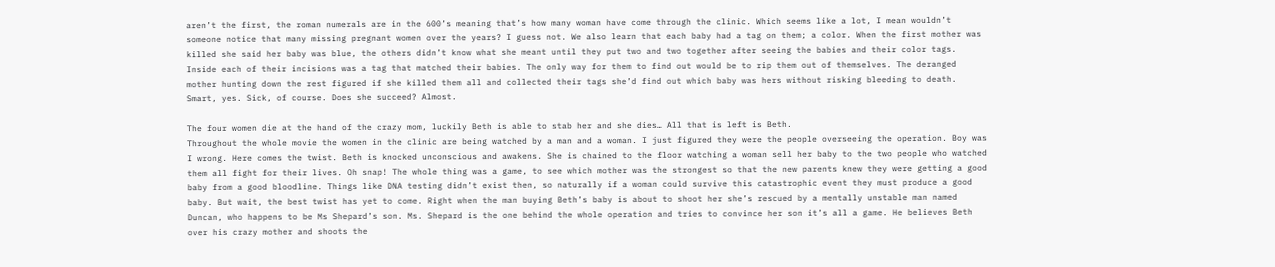aren’t the first, the roman numerals are in the 600’s meaning that’s how many woman have come through the clinic. Which seems like a lot, I mean wouldn’t someone notice that many missing pregnant women over the years? I guess not. We also learn that each baby had a tag on them; a color. When the first mother was killed she said her baby was blue, the others didn’t know what she meant until they put two and two together after seeing the babies and their color tags. Inside each of their incisions was a tag that matched their babies. The only way for them to find out would be to rip them out of themselves. The deranged mother hunting down the rest figured if she killed them all and collected their tags she’d find out which baby was hers without risking bleeding to death. Smart, yes. Sick, of course. Does she succeed? Almost.

The four women die at the hand of the crazy mom, luckily Beth is able to stab her and she dies… All that is left is Beth.
Throughout the whole movie the women in the clinic are being watched by a man and a woman. I just figured they were the people overseeing the operation. Boy was I wrong. Here comes the twist. Beth is knocked unconscious and awakens. She is chained to the floor watching a woman sell her baby to the two people who watched them all fight for their lives. Oh snap! The whole thing was a game, to see which mother was the strongest so that the new parents knew they were getting a good baby from a good bloodline. Things like DNA testing didn’t exist then, so naturally if a woman could survive this catastrophic event they must produce a good baby. But wait, the best twist has yet to come. Right when the man buying Beth’s baby is about to shoot her she’s rescued by a mentally unstable man named Duncan, who happens to be Ms Shepard’s son. Ms. Shepard is the one behind the whole operation and tries to convince her son it’s all a game. He believes Beth over his crazy mother and shoots the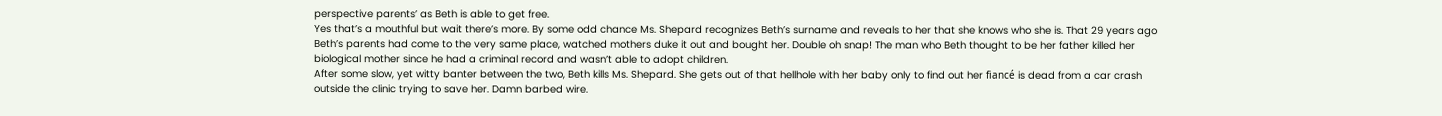perspective parents’ as Beth is able to get free.
Yes that’s a mouthful but wait there’s more. By some odd chance Ms. Shepard recognizes Beth’s surname and reveals to her that she knows who she is. That 29 years ago Beth’s parents had come to the very same place, watched mothers duke it out and bought her. Double oh snap! The man who Beth thought to be her father killed her biological mother since he had a criminal record and wasn’t able to adopt children.
After some slow, yet witty banter between the two, Beth kills Ms. Shepard. She gets out of that hellhole with her baby only to find out her fiancé is dead from a car crash outside the clinic trying to save her. Damn barbed wire.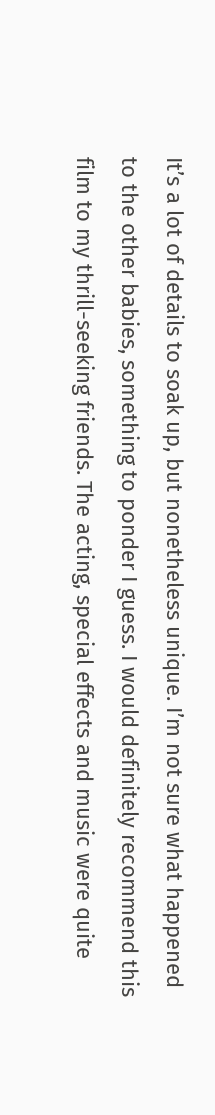It’s a lot of details to soak up, but nonetheless unique. I’m not sure what happened to the other babies, something to ponder I guess. I would definitely recommend this film to my thrill-seeking friends. The acting, special effects and music were quite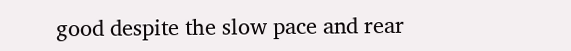good despite the slow pace and rear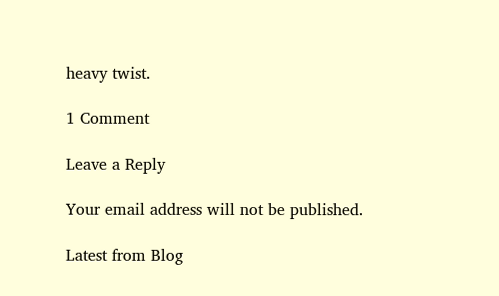heavy twist.

1 Comment

Leave a Reply

Your email address will not be published.

Latest from Blog